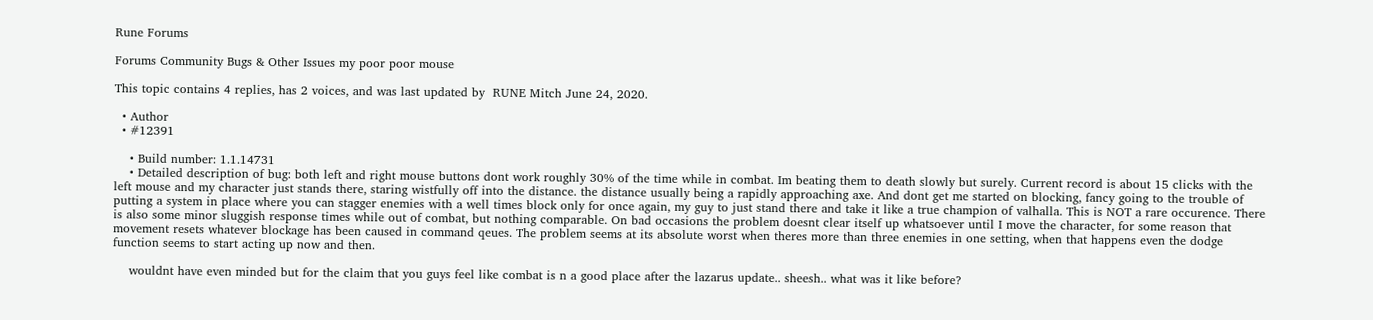Rune Forums

Forums Community Bugs & Other Issues my poor poor mouse

This topic contains 4 replies, has 2 voices, and was last updated by  RUNE Mitch June 24, 2020.

  • Author
  • #12391

    • Build number: 1.1.14731
    • Detailed description of bug: both left and right mouse buttons dont work roughly 30% of the time while in combat. Im beating them to death slowly but surely. Current record is about 15 clicks with the left mouse and my character just stands there, staring wistfully off into the distance. the distance usually being a rapidly approaching axe. And dont get me started on blocking, fancy going to the trouble of putting a system in place where you can stagger enemies with a well times block only for once again, my guy to just stand there and take it like a true champion of valhalla. This is NOT a rare occurence. There is also some minor sluggish response times while out of combat, but nothing comparable. On bad occasions the problem doesnt clear itself up whatsoever until I move the character, for some reason that movement resets whatever blockage has been caused in command qeues. The problem seems at its absolute worst when theres more than three enemies in one setting, when that happens even the dodge function seems to start acting up now and then.

    wouldnt have even minded but for the claim that you guys feel like combat is n a good place after the lazarus update.. sheesh.. what was it like before?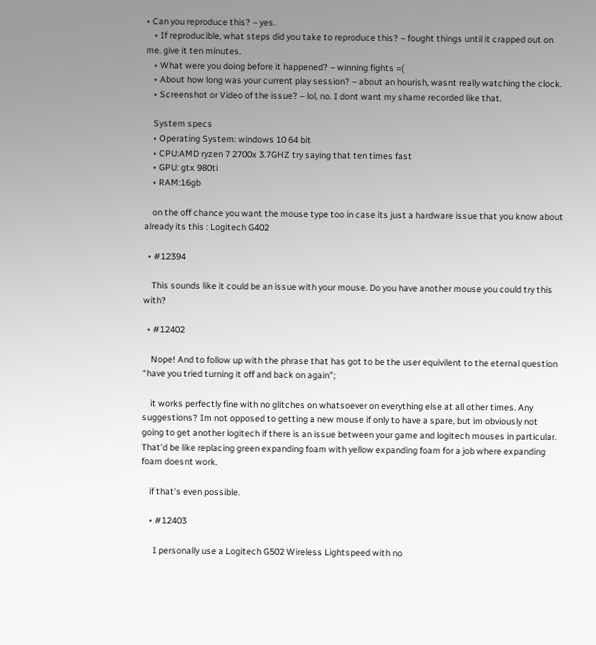• Can you reproduce this? – yes.
    • If reproducible, what steps did you take to reproduce this? – fought things until it crapped out on me. give it ten minutes.
    • What were you doing before it happened? – winning fights =(
    • About how long was your current play session? – about an hourish, wasnt really watching the clock.
    • Screenshot or Video of the issue? – lol, no. I dont want my shame recorded like that.

    System specs
    • Operating System: windows 10 64 bit
    • CPU:AMD ryzen 7 2700x 3.7GHZ try saying that ten times fast
    • GPU: gtx 980ti
    • RAM:16gb

    on the off chance you want the mouse type too in case its just a hardware issue that you know about already its this : Logitech G402

  • #12394

    This sounds like it could be an issue with your mouse. Do you have another mouse you could try this with?

  • #12402

    Nope! And to follow up with the phrase that has got to be the user equivilent to the eternal question “have you tried turning it off and back on again”;

    it works perfectly fine with no glitches on whatsoever on everything else at all other times. Any suggestions? Im not opposed to getting a new mouse if only to have a spare, but im obviously not going to get another logitech if there is an issue between your game and logitech mouses in particular. That’d be like replacing green expanding foam with yellow expanding foam for a job where expanding foam doesnt work.

    if that’s even possible.

    • #12403

      I personally use a Logitech G502 Wireless Lightspeed with no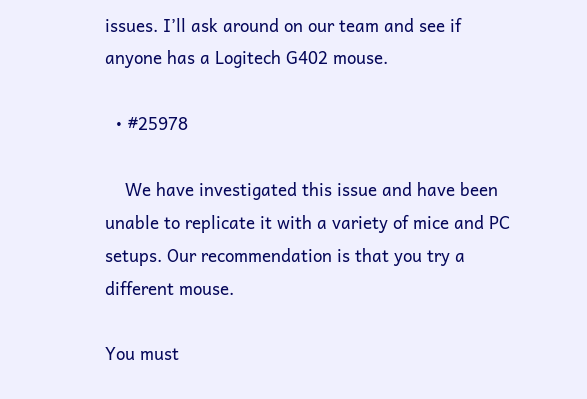issues. I’ll ask around on our team and see if anyone has a Logitech G402 mouse.

  • #25978

    We have investigated this issue and have been unable to replicate it with a variety of mice and PC setups. Our recommendation is that you try a different mouse.

You must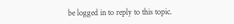be logged in to reply to this topic.